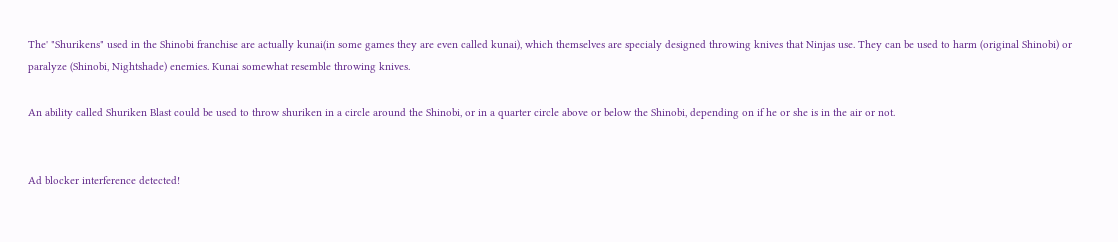The' "Shurikens" used in the Shinobi franchise are actually kunai(in some games they are even called kunai), which themselves are specialy designed throwing knives that Ninjas use. They can be used to harm (original Shinobi) or paralyze (Shinobi, Nightshade) enemies. Kunai somewhat resemble throwing knives.

An ability called Shuriken Blast could be used to throw shuriken in a circle around the Shinobi, or in a quarter circle above or below the Shinobi, depending on if he or she is in the air or not.


Ad blocker interference detected!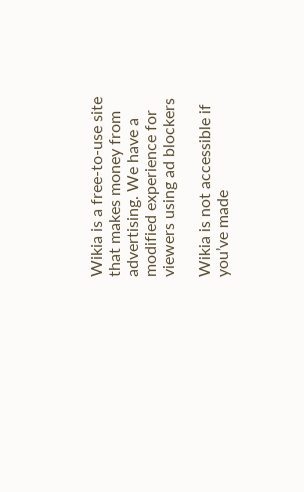Wikia is a free-to-use site that makes money from advertising. We have a modified experience for viewers using ad blockers

Wikia is not accessible if you’ve made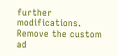further modifications. Remove the custom ad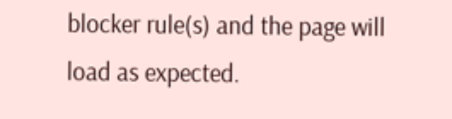blocker rule(s) and the page will load as expected.